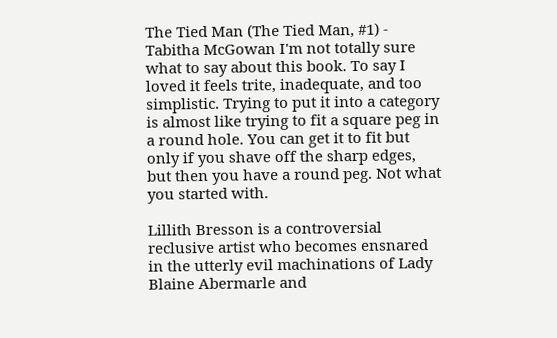The Tied Man (The Tied Man, #1) - Tabitha McGowan I'm not totally sure what to say about this book. To say I loved it feels trite, inadequate, and too simplistic. Trying to put it into a category is almost like trying to fit a square peg in a round hole. You can get it to fit but only if you shave off the sharp edges, but then you have a round peg. Not what you started with.

Lillith Bresson is a controversial reclusive artist who becomes ensnared in the utterly evil machinations of Lady Blaine Abermarle and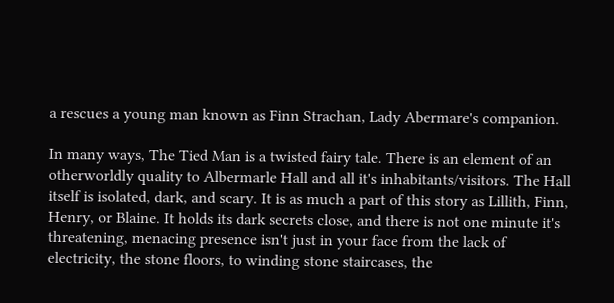a rescues a young man known as Finn Strachan, Lady Abermare's companion.

In many ways, The Tied Man is a twisted fairy tale. There is an element of an otherworldly quality to Albermarle Hall and all it's inhabitants/visitors. The Hall itself is isolated, dark, and scary. It is as much a part of this story as Lillith, Finn, Henry, or Blaine. It holds its dark secrets close, and there is not one minute it's threatening, menacing presence isn't just in your face from the lack of electricity, the stone floors, to winding stone staircases, the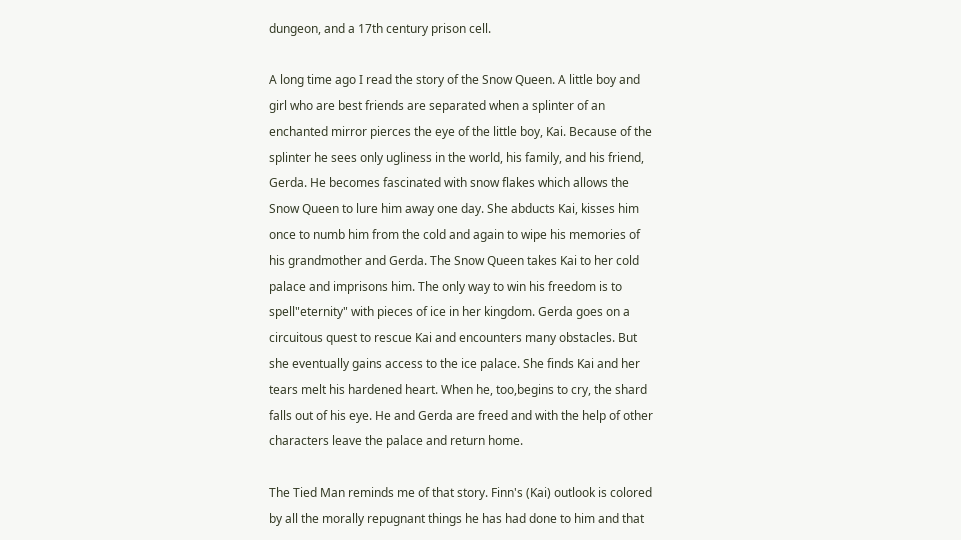dungeon, and a 17th century prison cell.

A long time ago I read the story of the Snow Queen. A little boy and girl who are best friends are separated when a splinter of an enchanted mirror pierces the eye of the little boy, Kai. Because of the splinter he sees only ugliness in the world, his family, and his friend, Gerda. He becomes fascinated with snow flakes which allows the Snow Queen to lure him away one day. She abducts Kai, kisses him once to numb him from the cold and again to wipe his memories of his grandmother and Gerda. The Snow Queen takes Kai to her cold palace and imprisons him. The only way to win his freedom is to spell"eternity" with pieces of ice in her kingdom. Gerda goes on a circuitous quest to rescue Kai and encounters many obstacles. But she eventually gains access to the ice palace. She finds Kai and her tears melt his hardened heart. When he, too,begins to cry, the shard falls out of his eye. He and Gerda are freed and with the help of other characters leave the palace and return home.

The Tied Man reminds me of that story. Finn's (Kai) outlook is colored by all the morally repugnant things he has had done to him and that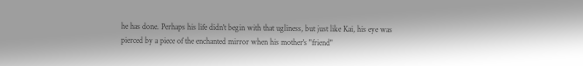he has done. Perhaps his life didn't begin with that ugliness, but just like Kai, his eye was pierced by a piece of the enchanted mirror when his mother's "friend"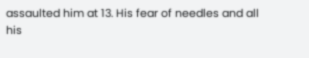assaulted him at 13. His fear of needles and all his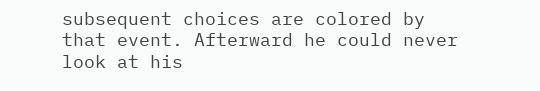subsequent choices are colored by that event. Afterward he could never look at his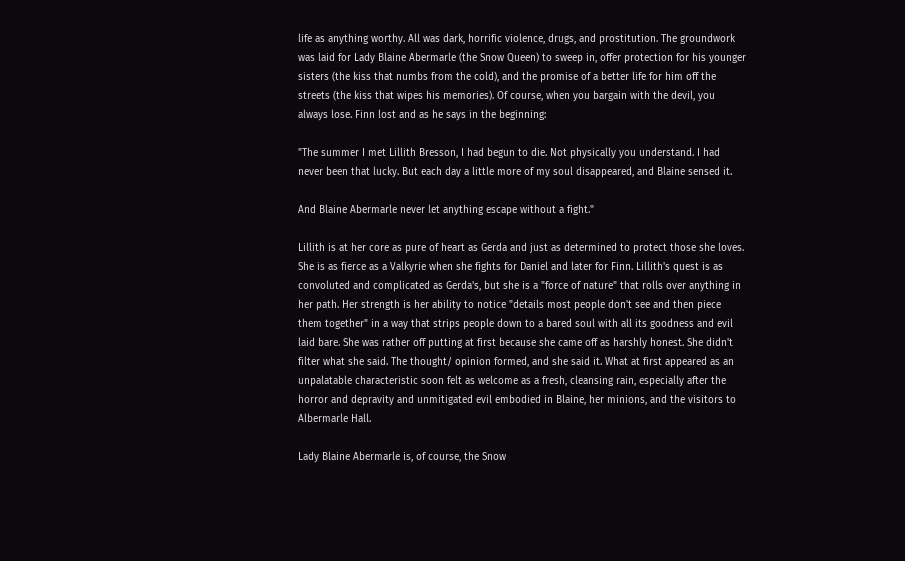life as anything worthy. All was dark, horrific violence, drugs, and prostitution. The groundwork was laid for Lady Blaine Abermarle (the Snow Queen) to sweep in, offer protection for his younger sisters (the kiss that numbs from the cold), and the promise of a better life for him off the streets (the kiss that wipes his memories). Of course, when you bargain with the devil, you always lose. Finn lost and as he says in the beginning:

"The summer I met Lillith Bresson, I had begun to die. Not physically you understand. I had never been that lucky. But each day a little more of my soul disappeared, and Blaine sensed it.

And Blaine Abermarle never let anything escape without a fight."

Lillith is at her core as pure of heart as Gerda and just as determined to protect those she loves. She is as fierce as a Valkyrie when she fights for Daniel and later for Finn. Lillith's quest is as convoluted and complicated as Gerda's, but she is a "force of nature" that rolls over anything in her path. Her strength is her ability to notice "details most people don't see and then piece them together" in a way that strips people down to a bared soul with all its goodness and evil laid bare. She was rather off putting at first because she came off as harshly honest. She didn't filter what she said. The thought/ opinion formed, and she said it. What at first appeared as an unpalatable characteristic soon felt as welcome as a fresh, cleansing rain, especially after the horror and depravity and unmitigated evil embodied in Blaine, her minions, and the visitors to Albermarle Hall.

Lady Blaine Abermarle is, of course, the Snow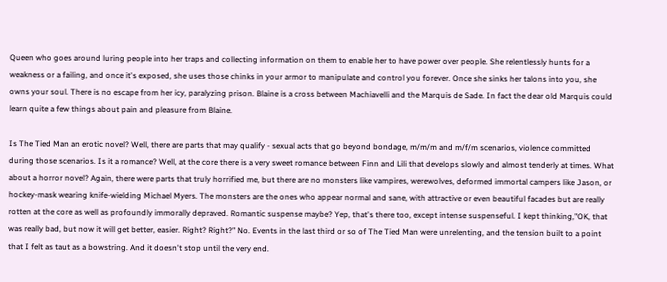Queen who goes around luring people into her traps and collecting information on them to enable her to have power over people. She relentlessly hunts for a weakness or a failing, and once it's exposed, she uses those chinks in your armor to manipulate and control you forever. Once she sinks her talons into you, she owns your soul. There is no escape from her icy, paralyzing prison. Blaine is a cross between Machiavelli and the Marquis de Sade. In fact the dear old Marquis could learn quite a few things about pain and pleasure from Blaine.

Is The Tied Man an erotic novel? Well, there are parts that may qualify - sexual acts that go beyond bondage, m/m/m and m/f/m scenarios, violence committed during those scenarios. Is it a romance? Well, at the core there is a very sweet romance between Finn and Lili that develops slowly and almost tenderly at times. What about a horror novel? Again, there were parts that truly horrified me, but there are no monsters like vampires, werewolves, deformed immortal campers like Jason, or hockey-mask wearing knife-wielding Michael Myers. The monsters are the ones who appear normal and sane, with attractive or even beautiful facades but are really rotten at the core as well as profoundly immorally depraved. Romantic suspense maybe? Yep, that's there too, except intense suspenseful. I kept thinking,"OK, that was really bad, but now it will get better, easier. Right? Right?" No. Events in the last third or so of The Tied Man were unrelenting, and the tension built to a point that I felt as taut as a bowstring. And it doesn't stop until the very end.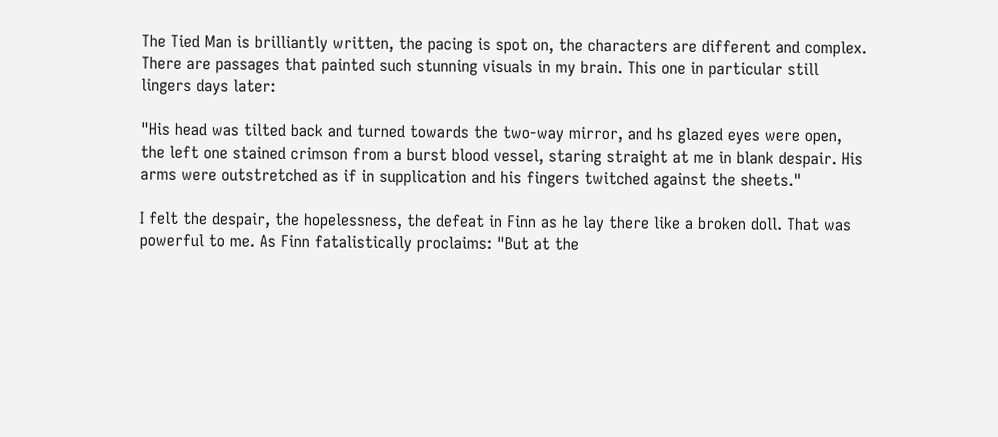The Tied Man is brilliantly written, the pacing is spot on, the characters are different and complex. There are passages that painted such stunning visuals in my brain. This one in particular still lingers days later:

"His head was tilted back and turned towards the two-way mirror, and hs glazed eyes were open, the left one stained crimson from a burst blood vessel, staring straight at me in blank despair. His arms were outstretched as if in supplication and his fingers twitched against the sheets."

I felt the despair, the hopelessness, the defeat in Finn as he lay there like a broken doll. That was powerful to me. As Finn fatalistically proclaims: "But at the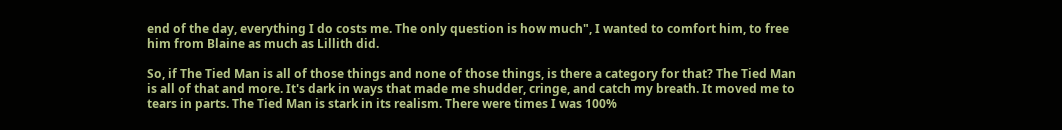end of the day, everything I do costs me. The only question is how much", I wanted to comfort him, to free him from Blaine as much as Lillith did.

So, if The Tied Man is all of those things and none of those things, is there a category for that? The Tied Man is all of that and more. It's dark in ways that made me shudder, cringe, and catch my breath. It moved me to tears in parts. The Tied Man is stark in its realism. There were times I was 100%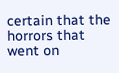certain that the horrors that went on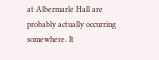at Albermarle Hall are probably actually occurring somewhere. It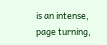is an intense, page turning,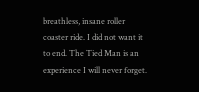breathless, insane roller coaster ride. I did not want it to end. The Tied Man is an experience I will never forget.